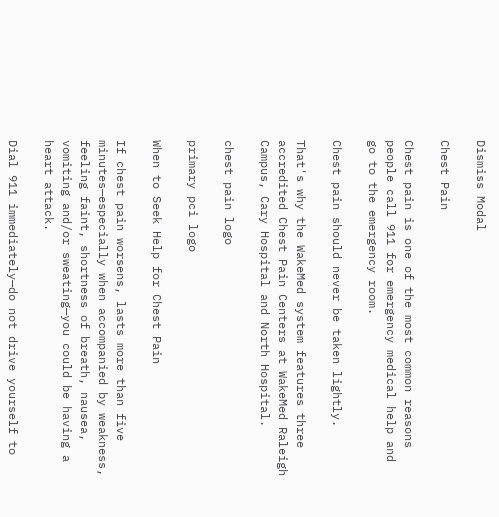Dismiss Modal

Chest Pain

Chest pain is one of the most common reasons people call 911 for emergency medical help and go to the emergency room.

Chest pain should never be taken lightly.

That's why the WakeMed system features three accredited Chest Pain Centers at WakeMed Raleigh Campus, Cary Hospital and North Hospital.

chest pain logo

primary pci logo

When to Seek Help for Chest Pain

If chest pain worsens, lasts more than five minutes—especially when accompanied by weakness, feeling faint, shortness of breath, nausea, vomiting and/or sweating—you could be having a heart attack.

Dial 911 immediately—do not drive yourself to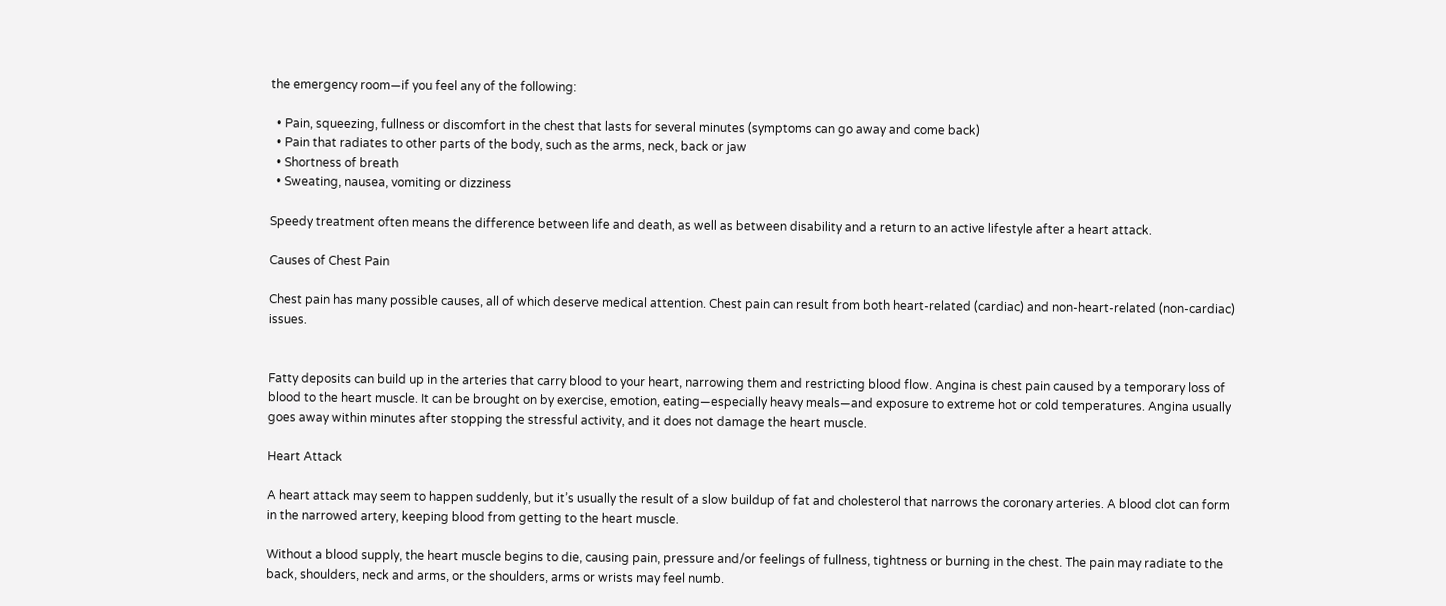the emergency room—if you feel any of the following:

  • Pain, squeezing, fullness or discomfort in the chest that lasts for several minutes (symptoms can go away and come back)
  • Pain that radiates to other parts of the body, such as the arms, neck, back or jaw
  • Shortness of breath
  • Sweating, nausea, vomiting or dizziness

Speedy treatment often means the difference between life and death, as well as between disability and a return to an active lifestyle after a heart attack.

Causes of Chest Pain

Chest pain has many possible causes, all of which deserve medical attention. Chest pain can result from both heart-related (cardiac) and non-heart-related (non-cardiac) issues.


Fatty deposits can build up in the arteries that carry blood to your heart, narrowing them and restricting blood flow. Angina is chest pain caused by a temporary loss of blood to the heart muscle. It can be brought on by exercise, emotion, eating—especially heavy meals—and exposure to extreme hot or cold temperatures. Angina usually goes away within minutes after stopping the stressful activity, and it does not damage the heart muscle.

Heart Attack

A heart attack may seem to happen suddenly, but it’s usually the result of a slow buildup of fat and cholesterol that narrows the coronary arteries. A blood clot can form in the narrowed artery, keeping blood from getting to the heart muscle.

Without a blood supply, the heart muscle begins to die, causing pain, pressure and/or feelings of fullness, tightness or burning in the chest. The pain may radiate to the back, shoulders, neck and arms, or the shoulders, arms or wrists may feel numb.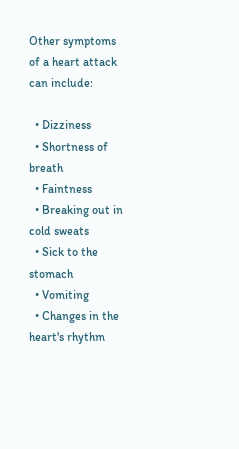Other symptoms of a heart attack can include:

  • Dizziness
  • Shortness of breath
  • Faintness
  • Breaking out in cold sweats
  • Sick to the stomach
  • Vomiting
  • Changes in the heart's rhythm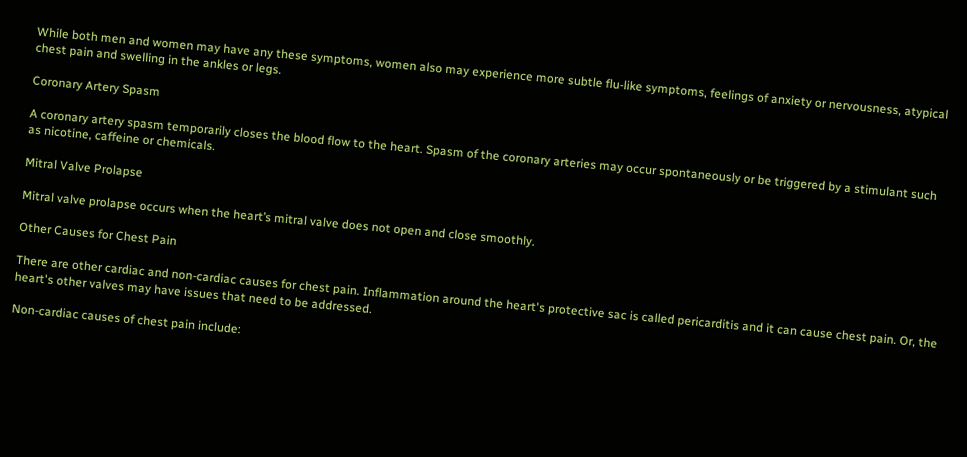While both men and women may have any these symptoms, women also may experience more subtle flu-like symptoms, feelings of anxiety or nervousness, atypical chest pain and swelling in the ankles or legs.

Coronary Artery Spasm

A coronary artery spasm temporarily closes the blood flow to the heart. Spasm of the coronary arteries may occur spontaneously or be triggered by a stimulant such as nicotine, caffeine or chemicals.

Mitral Valve Prolapse

Mitral valve prolapse occurs when the heart’s mitral valve does not open and close smoothly.

Other Causes for Chest Pain

There are other cardiac and non-cardiac causes for chest pain. Inflammation around the heart's protective sac is called pericarditis and it can cause chest pain. Or, the heart's other valves may have issues that need to be addressed.

Non-cardiac causes of chest pain include: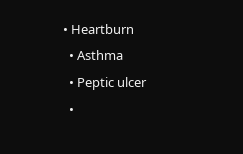• Heartburn
  • Asthma
  • Peptic ulcer
  •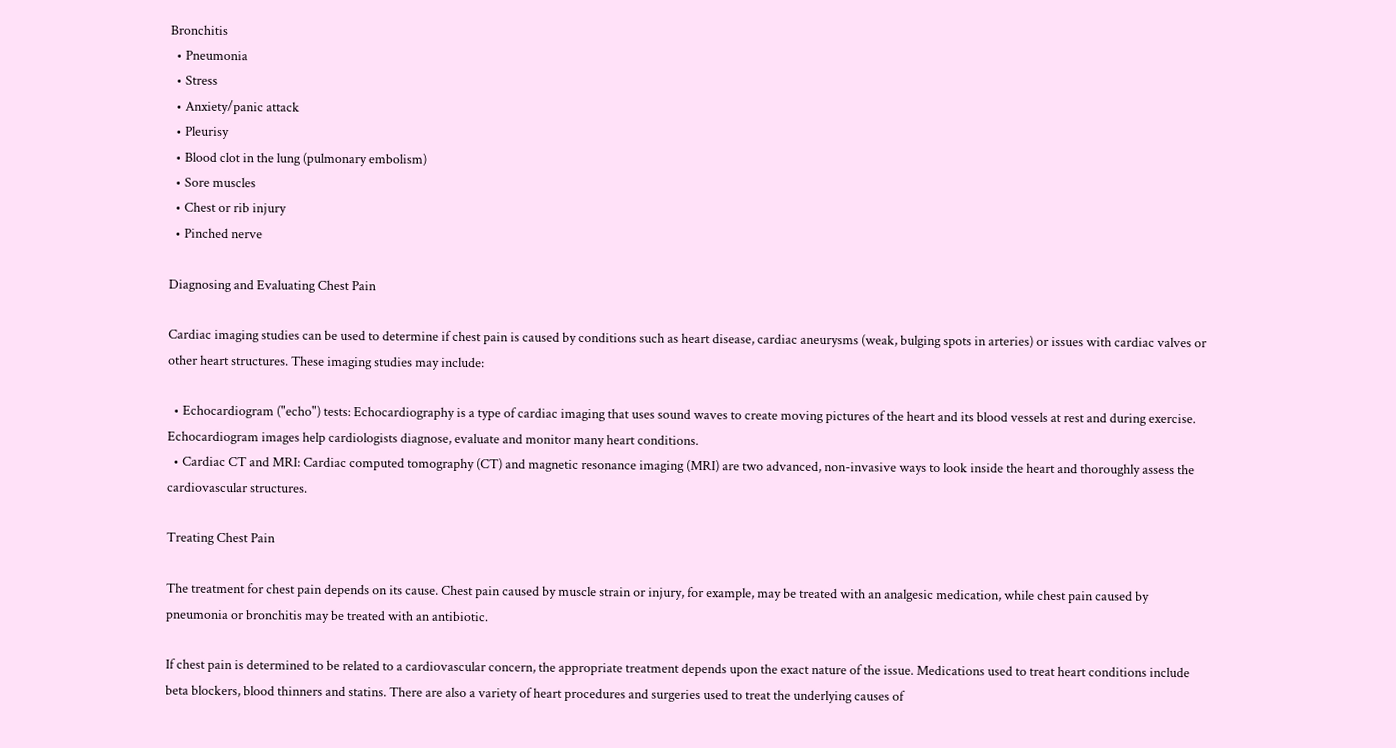Bronchitis
  • Pneumonia
  • Stress
  • Anxiety/panic attack
  • Pleurisy
  • Blood clot in the lung (pulmonary embolism)
  • Sore muscles
  • Chest or rib injury
  • Pinched nerve

Diagnosing and Evaluating Chest Pain

Cardiac imaging studies can be used to determine if chest pain is caused by conditions such as heart disease, cardiac aneurysms (weak, bulging spots in arteries) or issues with cardiac valves or other heart structures. These imaging studies may include:

  • Echocardiogram ("echo") tests: Echocardiography is a type of cardiac imaging that uses sound waves to create moving pictures of the heart and its blood vessels at rest and during exercise. Echocardiogram images help cardiologists diagnose, evaluate and monitor many heart conditions.
  • Cardiac CT and MRI: Cardiac computed tomography (CT) and magnetic resonance imaging (MRI) are two advanced, non-invasive ways to look inside the heart and thoroughly assess the cardiovascular structures.

Treating Chest Pain

The treatment for chest pain depends on its cause. Chest pain caused by muscle strain or injury, for example, may be treated with an analgesic medication, while chest pain caused by pneumonia or bronchitis may be treated with an antibiotic.

If chest pain is determined to be related to a cardiovascular concern, the appropriate treatment depends upon the exact nature of the issue. Medications used to treat heart conditions include beta blockers, blood thinners and statins. There are also a variety of heart procedures and surgeries used to treat the underlying causes of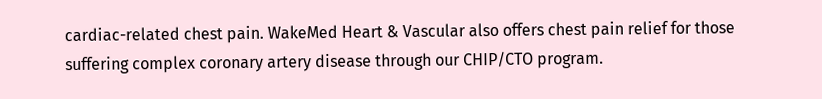cardiac-related chest pain. WakeMed Heart & Vascular also offers chest pain relief for those suffering complex coronary artery disease through our CHIP/CTO program.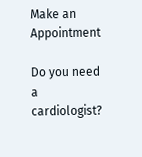Make an Appointment

Do you need a cardiologist?